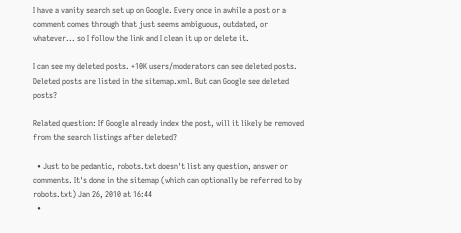I have a vanity search set up on Google. Every once in awhile a post or a comment comes through that just seems ambiguous, outdated, or whatever... so I follow the link and I clean it up or delete it.

I can see my deleted posts. +10K users/moderators can see deleted posts. Deleted posts are listed in the sitemap.xml. But can Google see deleted posts?

Related question: If Google already index the post, will it likely be removed from the search listings after deleted?

  • Just to be pedantic, robots.txt doesn't list any question, answer or comments. It's done in the sitemap (which can optionally be referred to by robots.txt) Jan 26, 2010 at 16:44
  •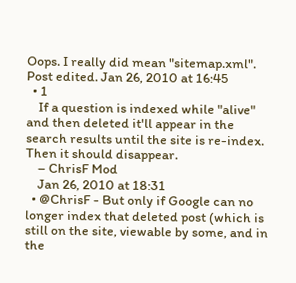Oops. I really did mean "sitemap.xml". Post edited. Jan 26, 2010 at 16:45
  • 1
    If a question is indexed while "alive" and then deleted it'll appear in the search results until the site is re-index. Then it should disappear.
    – ChrisF Mod
    Jan 26, 2010 at 18:31
  • @ChrisF - But only if Google can no longer index that deleted post (which is still on the site, viewable by some, and in the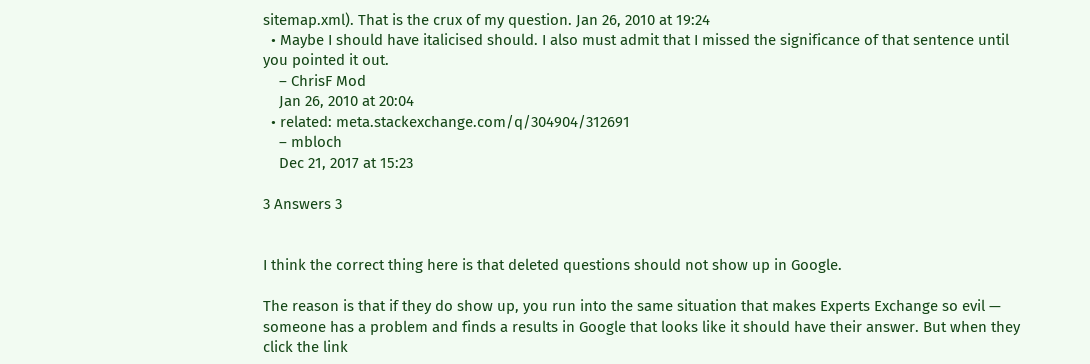sitemap.xml). That is the crux of my question. Jan 26, 2010 at 19:24
  • Maybe I should have italicised should. I also must admit that I missed the significance of that sentence until you pointed it out.
    – ChrisF Mod
    Jan 26, 2010 at 20:04
  • related: meta.stackexchange.com/q/304904/312691
    – mbloch
    Dec 21, 2017 at 15:23

3 Answers 3


I think the correct thing here is that deleted questions should not show up in Google.

The reason is that if they do show up, you run into the same situation that makes Experts Exchange so evil — someone has a problem and finds a results in Google that looks like it should have their answer. But when they click the link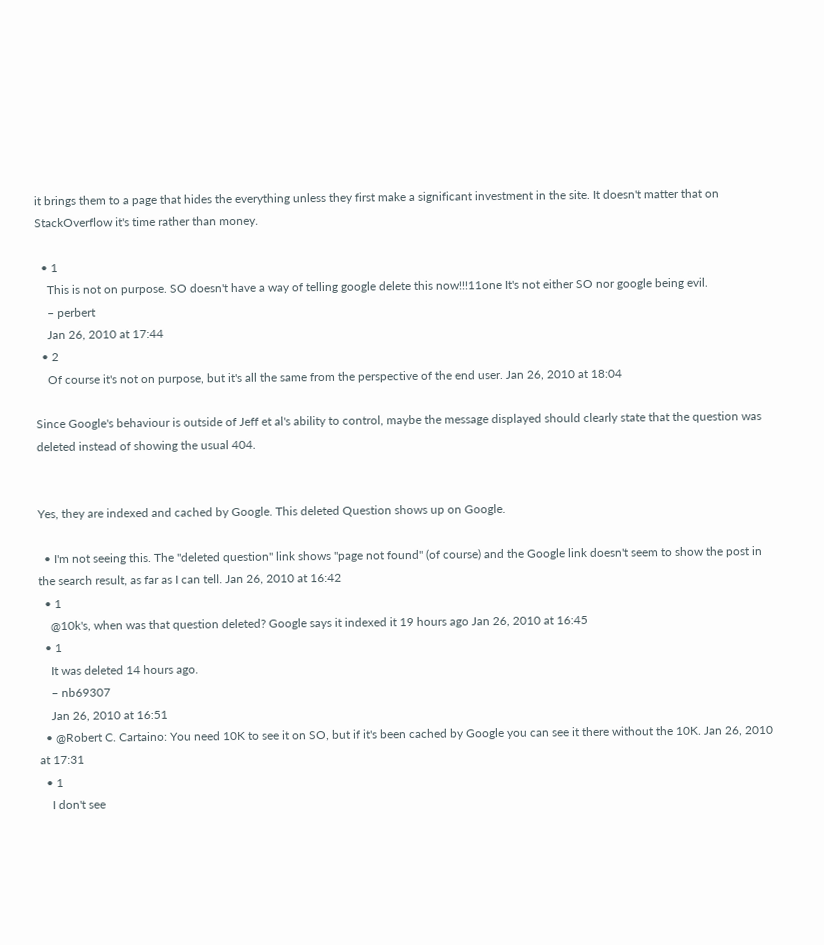it brings them to a page that hides the everything unless they first make a significant investment in the site. It doesn't matter that on StackOverflow it's time rather than money.

  • 1
    This is not on purpose. SO doesn't have a way of telling google delete this now!!!11one It's not either SO nor google being evil.
    – perbert
    Jan 26, 2010 at 17:44
  • 2
    Of course it's not on purpose, but it's all the same from the perspective of the end user. Jan 26, 2010 at 18:04

Since Google's behaviour is outside of Jeff et al's ability to control, maybe the message displayed should clearly state that the question was deleted instead of showing the usual 404.


Yes, they are indexed and cached by Google. This deleted Question shows up on Google.

  • I'm not seeing this. The "deleted question" link shows "page not found" (of course) and the Google link doesn't seem to show the post in the search result, as far as I can tell. Jan 26, 2010 at 16:42
  • 1
    @10k's, when was that question deleted? Google says it indexed it 19 hours ago Jan 26, 2010 at 16:45
  • 1
    It was deleted 14 hours ago.
    – nb69307
    Jan 26, 2010 at 16:51
  • @Robert C. Cartaino: You need 10K to see it on SO, but if it's been cached by Google you can see it there without the 10K. Jan 26, 2010 at 17:31
  • 1
    I don't see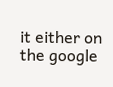it either on the google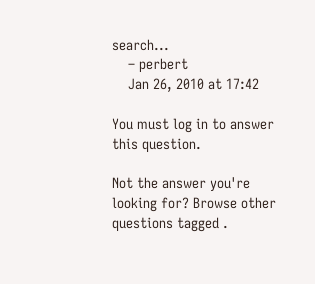search...
    – perbert
    Jan 26, 2010 at 17:42

You must log in to answer this question.

Not the answer you're looking for? Browse other questions tagged .